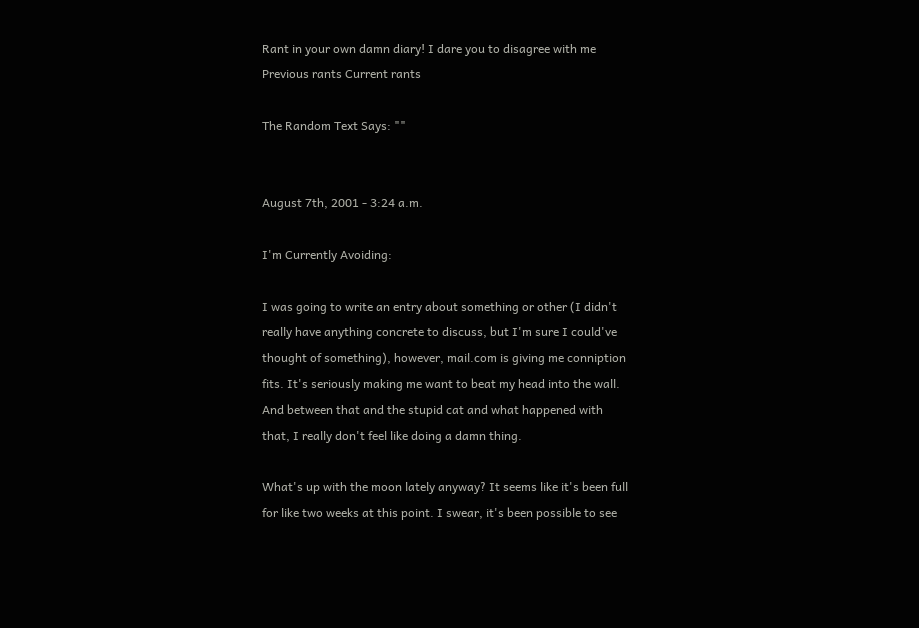Rant in your own damn diary! I dare you to disagree with me Previous rants Current rants

The Random Text Says: ""


August 7th, 2001 - 3:24 a.m.

I'm Currently Avoiding:

I was going to write an entry about something or other (I didn't really have anything concrete to discuss, but I'm sure I could've thought of something), however, mail.com is giving me conniption fits. It's seriously making me want to beat my head into the wall. And between that and the stupid cat and what happened with that, I really don't feel like doing a damn thing.

What's up with the moon lately anyway? It seems like it's been full for like two weeks at this point. I swear, it's been possible to see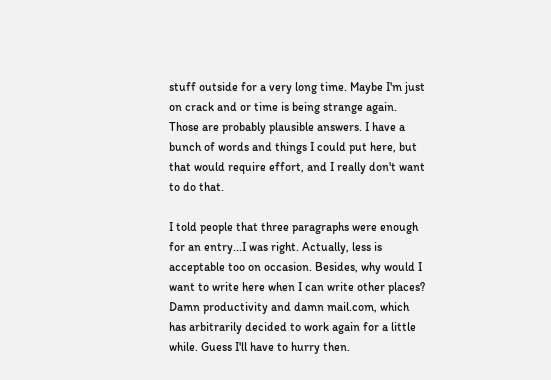stuff outside for a very long time. Maybe I'm just on crack and or time is being strange again. Those are probably plausible answers. I have a bunch of words and things I could put here, but that would require effort, and I really don't want to do that.

I told people that three paragraphs were enough for an entry...I was right. Actually, less is acceptable too on occasion. Besides, why would I want to write here when I can write other places? Damn productivity and damn mail.com, which has arbitrarily decided to work again for a little while. Guess I'll have to hurry then.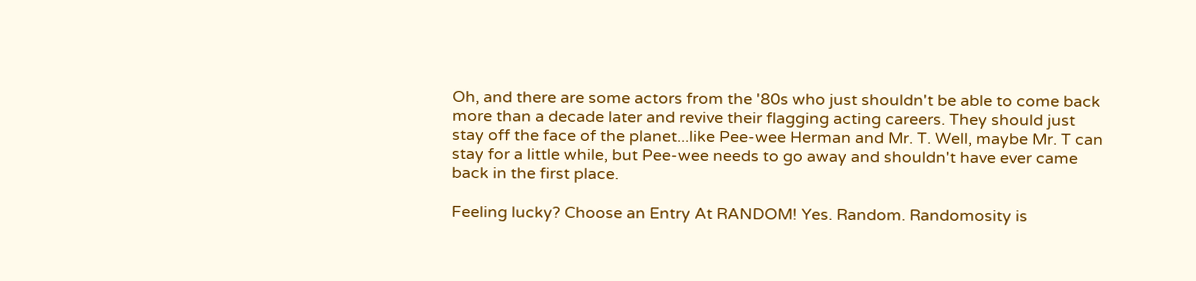Oh, and there are some actors from the '80s who just shouldn't be able to come back more than a decade later and revive their flagging acting careers. They should just stay off the face of the planet...like Pee-wee Herman and Mr. T. Well, maybe Mr. T can stay for a little while, but Pee-wee needs to go away and shouldn't have ever came back in the first place.

Feeling lucky? Choose an Entry At RANDOM! Yes. Random. Randomosity is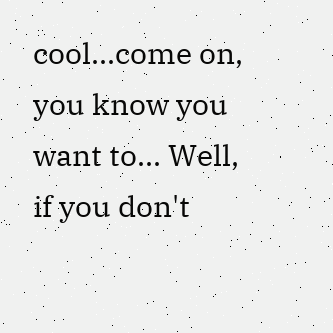cool...come on, you know you want to... Well, if you don't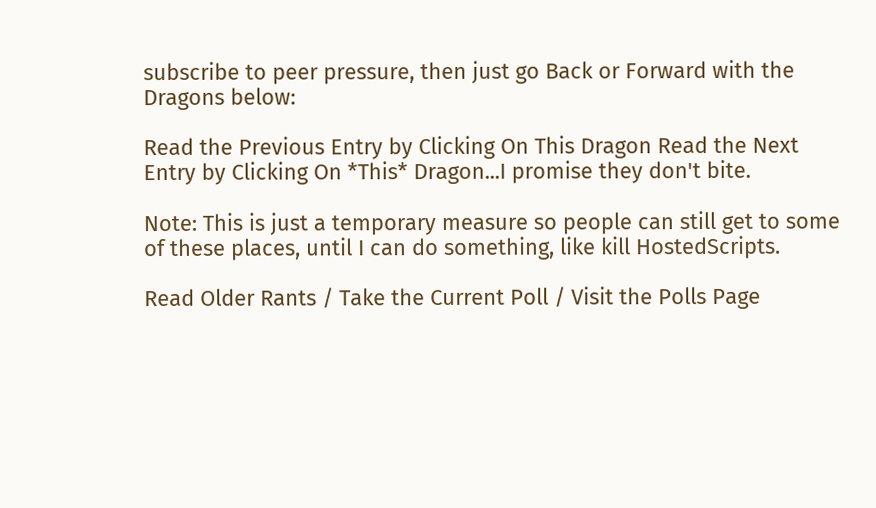subscribe to peer pressure, then just go Back or Forward with the Dragons below:

Read the Previous Entry by Clicking On This Dragon Read the Next Entry by Clicking On *This* Dragon...I promise they don't bite.

Note: This is just a temporary measure so people can still get to some of these places, until I can do something, like kill HostedScripts.

Read Older Rants / Take the Current Poll / Visit the Polls Page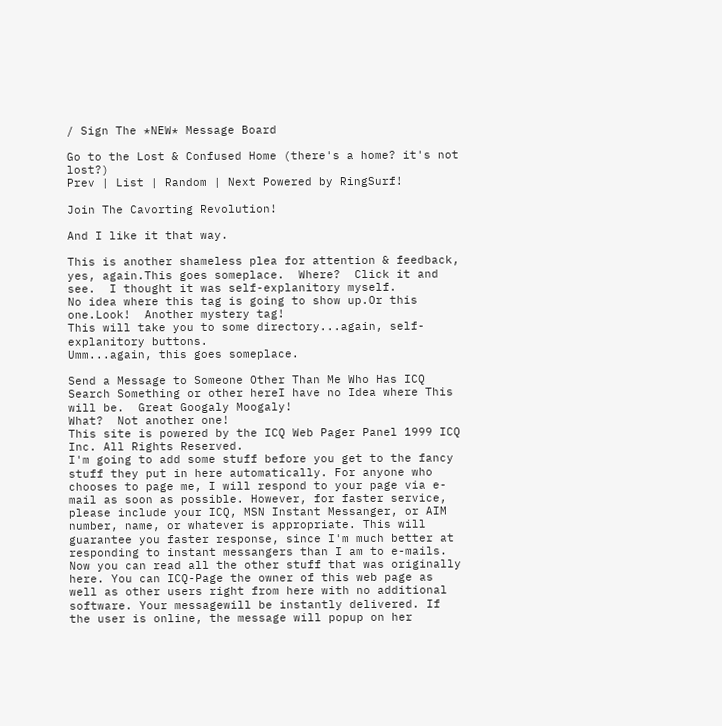/ Sign The *NEW* Message Board

Go to the Lost & Confused Home (there's a home? it's not lost?)
Prev | List | Random | Next Powered by RingSurf!

Join The Cavorting Revolution!

And I like it that way.

This is another shameless plea for attention & feedback, yes, again.This goes someplace.  Where?  Click it and see.  I thought it was self-explanitory myself.
No idea where this tag is going to show up.Or this one.Look!  Another mystery tag!
This will take you to some directory...again, self-explanitory buttons.
Umm...again, this goes someplace.

Send a Message to Someone Other Than Me Who Has ICQ
Search Something or other hereI have no Idea where This will be.  Great Googaly Moogaly!
What?  Not another one!
This site is powered by the ICQ Web Pager Panel 1999 ICQ Inc. All Rights Reserved.
I'm going to add some stuff before you get to the fancy stuff they put in here automatically. For anyone who chooses to page me, I will respond to your page via e-mail as soon as possible. However, for faster service, please include your ICQ, MSN Instant Messanger, or AIM number, name, or whatever is appropriate. This will guarantee you faster response, since I'm much better at responding to instant messangers than I am to e-mails. Now you can read all the other stuff that was originally here. You can ICQ-Page the owner of this web page as well as other users right from here with no additional software. Your messagewill be instantly delivered. If the user is online, the message will popup on her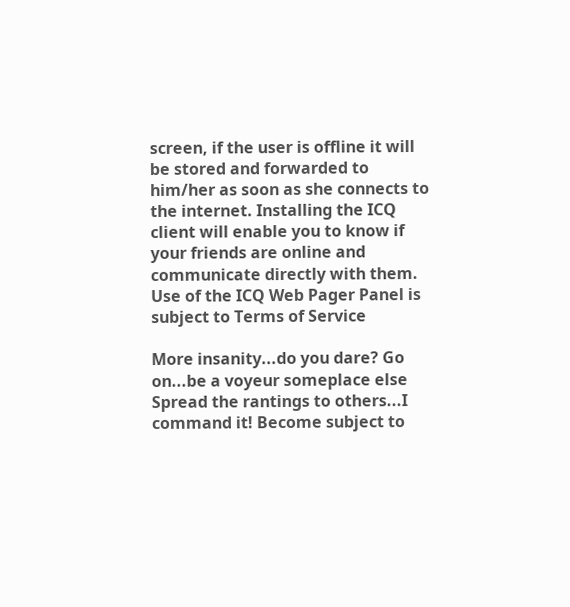screen, if the user is offline it will be stored and forwarded to him/her as soon as she connects to the internet. Installing the ICQ client will enable you to know if your friends are online and communicate directly with them.
Use of the ICQ Web Pager Panel is subject to Terms of Service

More insanity...do you dare? Go on...be a voyeur someplace else Spread the rantings to others...I command it! Become subject to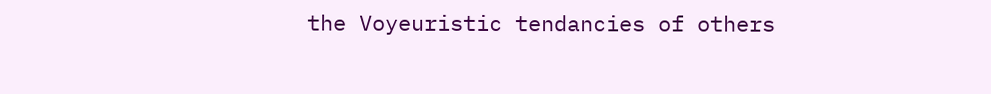the Voyeuristic tendancies of others